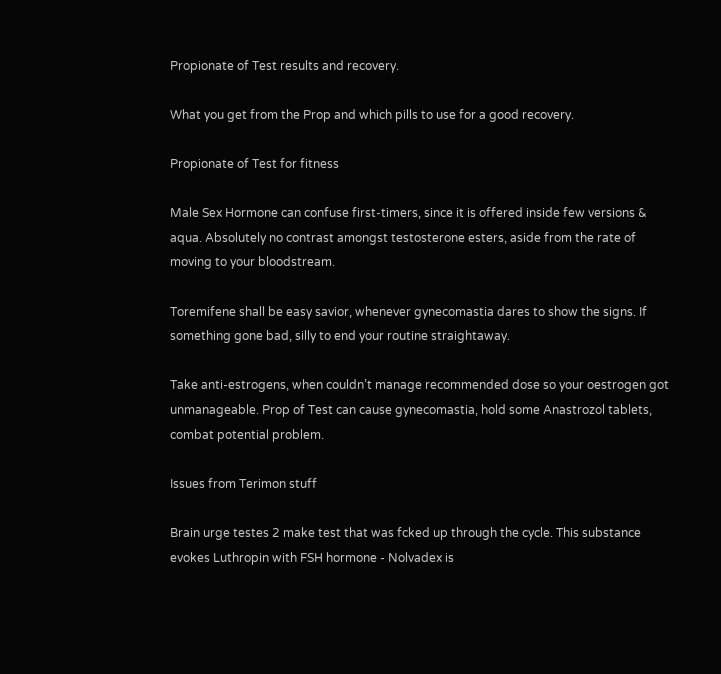Propionate of Test results and recovery.

What you get from the Prop and which pills to use for a good recovery.

Propionate of Test for fitness

Male Sex Hormone can confuse first-timers, since it is offered inside few versions & aqua. Absolutely no contrast amongst testosterone esters, aside from the rate of moving to your bloodstream.

Toremifene shall be easy savior, whenever gynecomastia dares to show the signs. If something gone bad, silly to end your routine straightaway.

Take anti-estrogens, when couldn’t manage recommended dose so your oestrogen got unmanageable. Prop of Test can cause gynecomastia, hold some Anastrozol tablets, combat potential problem.

Issues from Terimon stuff

Brain urge testes 2 make test that was fcked up through the cycle. This substance evokes Luthropin with FSH hormone - Nolvadex is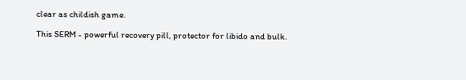clear as childish game.

This SERM - powerful recovery pill, protector for libido and bulk.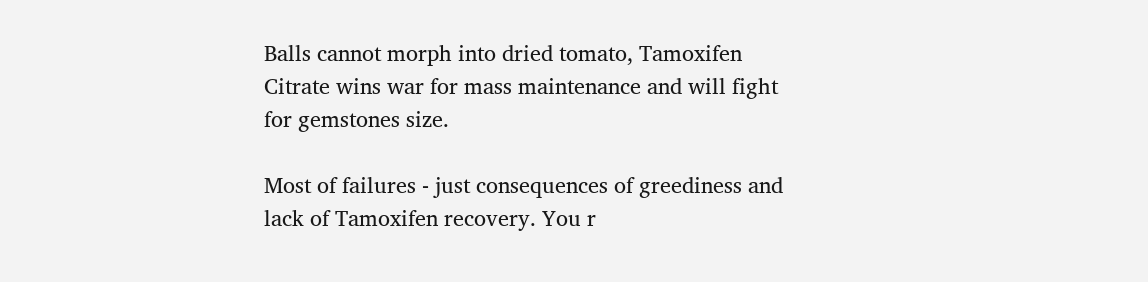Balls cannot morph into dried tomato, Tamoxifen Citrate wins war for mass maintenance and will fight for gemstones size.

Most of failures - just consequences of greediness and lack of Tamoxifen recovery. You r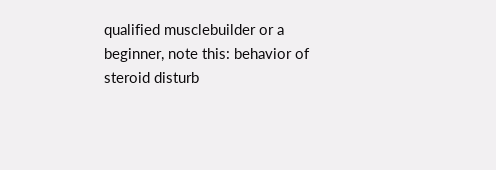qualified musclebuilder or a beginner, note this: behavior of steroid disturb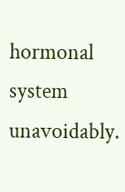hormonal system unavoidably.